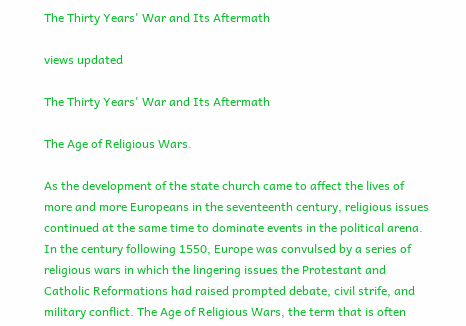The Thirty Years' War and Its Aftermath

views updated

The Thirty Years' War and Its Aftermath

The Age of Religious Wars.

As the development of the state church came to affect the lives of more and more Europeans in the seventeenth century, religious issues continued at the same time to dominate events in the political arena. In the century following 1550, Europe was convulsed by a series of religious wars in which the lingering issues the Protestant and Catholic Reformations had raised prompted debate, civil strife, and military conflict. The Age of Religious Wars, the term that is often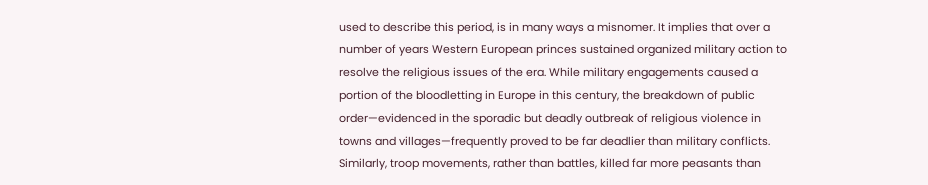used to describe this period, is in many ways a misnomer. It implies that over a number of years Western European princes sustained organized military action to resolve the religious issues of the era. While military engagements caused a portion of the bloodletting in Europe in this century, the breakdown of public order—evidenced in the sporadic but deadly outbreak of religious violence in towns and villages—frequently proved to be far deadlier than military conflicts. Similarly, troop movements, rather than battles, killed far more peasants than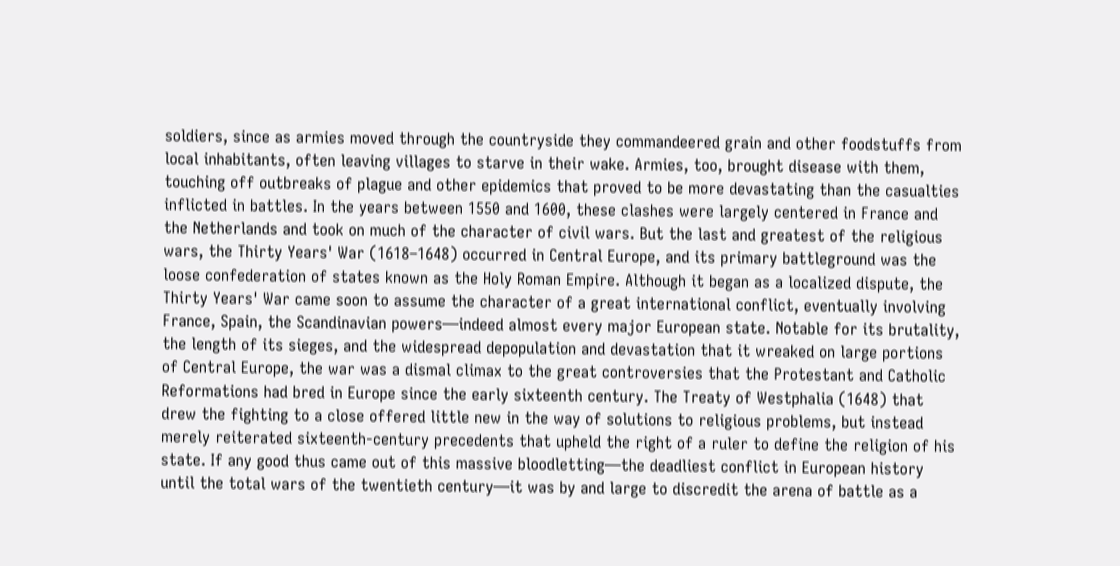soldiers, since as armies moved through the countryside they commandeered grain and other foodstuffs from local inhabitants, often leaving villages to starve in their wake. Armies, too, brought disease with them, touching off outbreaks of plague and other epidemics that proved to be more devastating than the casualties inflicted in battles. In the years between 1550 and 1600, these clashes were largely centered in France and the Netherlands and took on much of the character of civil wars. But the last and greatest of the religious wars, the Thirty Years' War (1618–1648) occurred in Central Europe, and its primary battleground was the loose confederation of states known as the Holy Roman Empire. Although it began as a localized dispute, the Thirty Years' War came soon to assume the character of a great international conflict, eventually involving France, Spain, the Scandinavian powers—indeed almost every major European state. Notable for its brutality, the length of its sieges, and the widespread depopulation and devastation that it wreaked on large portions of Central Europe, the war was a dismal climax to the great controversies that the Protestant and Catholic Reformations had bred in Europe since the early sixteenth century. The Treaty of Westphalia (1648) that drew the fighting to a close offered little new in the way of solutions to religious problems, but instead merely reiterated sixteenth-century precedents that upheld the right of a ruler to define the religion of his state. If any good thus came out of this massive bloodletting—the deadliest conflict in European history until the total wars of the twentieth century—it was by and large to discredit the arena of battle as a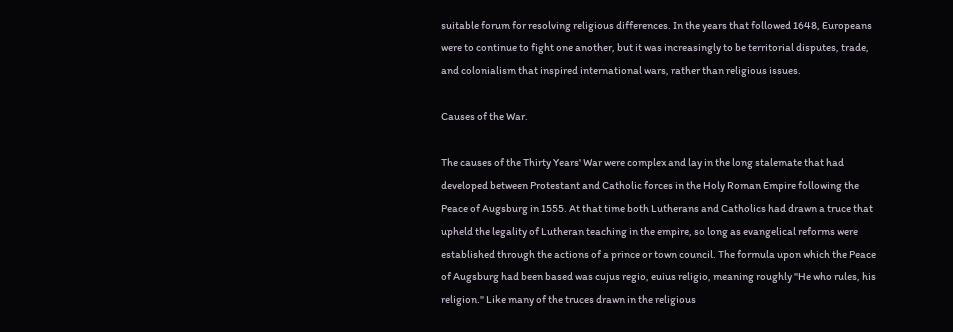suitable forum for resolving religious differences. In the years that followed 1648, Europeans were to continue to fight one another, but it was increasingly to be territorial disputes, trade, and colonialism that inspired international wars, rather than religious issues.

Causes of the War.

The causes of the Thirty Years' War were complex and lay in the long stalemate that had developed between Protestant and Catholic forces in the Holy Roman Empire following the Peace of Augsburg in 1555. At that time both Lutherans and Catholics had drawn a truce that upheld the legality of Lutheran teaching in the empire, so long as evangelical reforms were established through the actions of a prince or town council. The formula upon which the Peace of Augsburg had been based was cujus regio, euius religio, meaning roughly "He who rules, his religion." Like many of the truces drawn in the religious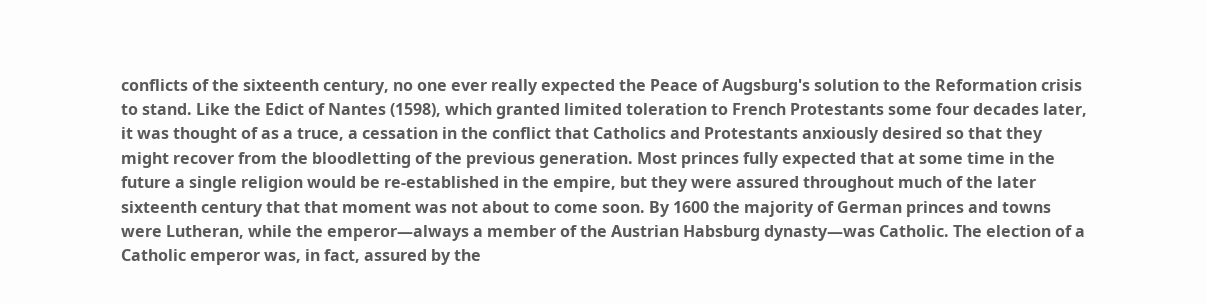conflicts of the sixteenth century, no one ever really expected the Peace of Augsburg's solution to the Reformation crisis to stand. Like the Edict of Nantes (1598), which granted limited toleration to French Protestants some four decades later, it was thought of as a truce, a cessation in the conflict that Catholics and Protestants anxiously desired so that they might recover from the bloodletting of the previous generation. Most princes fully expected that at some time in the future a single religion would be re-established in the empire, but they were assured throughout much of the later sixteenth century that that moment was not about to come soon. By 1600 the majority of German princes and towns were Lutheran, while the emperor—always a member of the Austrian Habsburg dynasty—was Catholic. The election of a Catholic emperor was, in fact, assured by the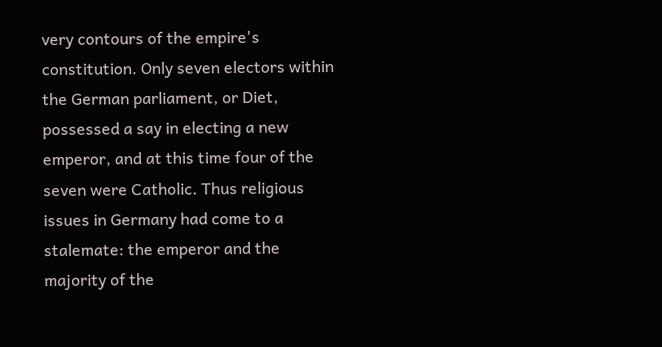very contours of the empire's constitution. Only seven electors within the German parliament, or Diet, possessed a say in electing a new emperor, and at this time four of the seven were Catholic. Thus religious issues in Germany had come to a stalemate: the emperor and the majority of the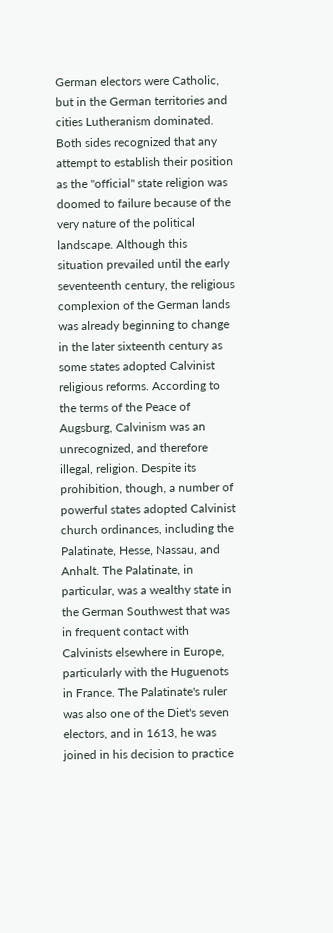German electors were Catholic, but in the German territories and cities Lutheranism dominated. Both sides recognized that any attempt to establish their position as the "official" state religion was doomed to failure because of the very nature of the political landscape. Although this situation prevailed until the early seventeenth century, the religious complexion of the German lands was already beginning to change in the later sixteenth century as some states adopted Calvinist religious reforms. According to the terms of the Peace of Augsburg, Calvinism was an unrecognized, and therefore illegal, religion. Despite its prohibition, though, a number of powerful states adopted Calvinist church ordinances, including the Palatinate, Hesse, Nassau, and Anhalt. The Palatinate, in particular, was a wealthy state in the German Southwest that was in frequent contact with Calvinists elsewhere in Europe, particularly with the Huguenots in France. The Palatinate's ruler was also one of the Diet's seven electors, and in 1613, he was joined in his decision to practice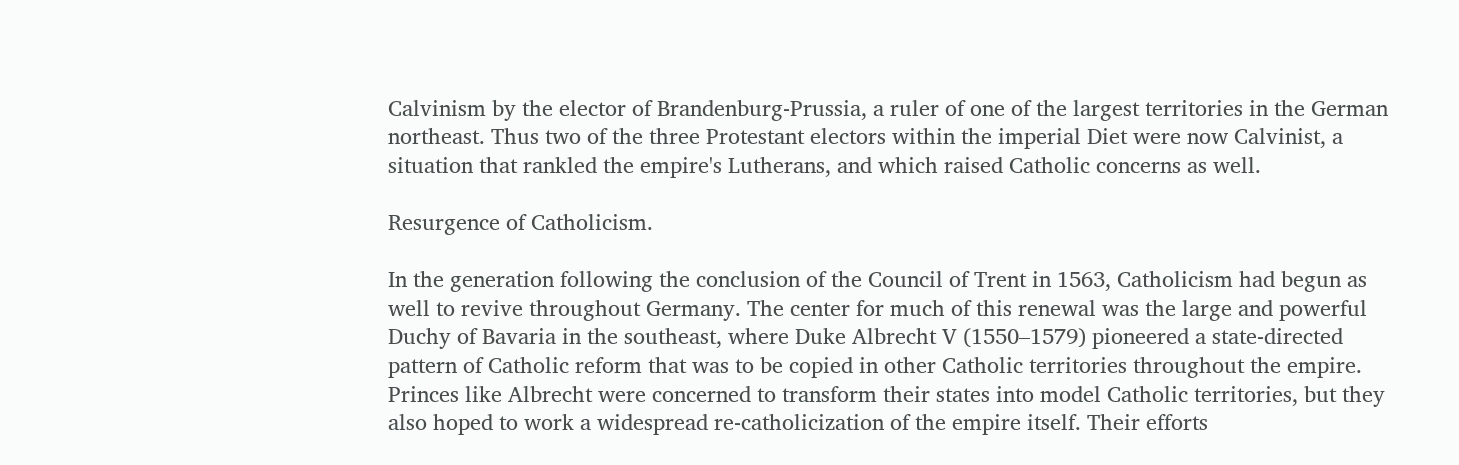Calvinism by the elector of Brandenburg-Prussia, a ruler of one of the largest territories in the German northeast. Thus two of the three Protestant electors within the imperial Diet were now Calvinist, a situation that rankled the empire's Lutherans, and which raised Catholic concerns as well.

Resurgence of Catholicism.

In the generation following the conclusion of the Council of Trent in 1563, Catholicism had begun as well to revive throughout Germany. The center for much of this renewal was the large and powerful Duchy of Bavaria in the southeast, where Duke Albrecht V (1550–1579) pioneered a state-directed pattern of Catholic reform that was to be copied in other Catholic territories throughout the empire. Princes like Albrecht were concerned to transform their states into model Catholic territories, but they also hoped to work a widespread re-catholicization of the empire itself. Their efforts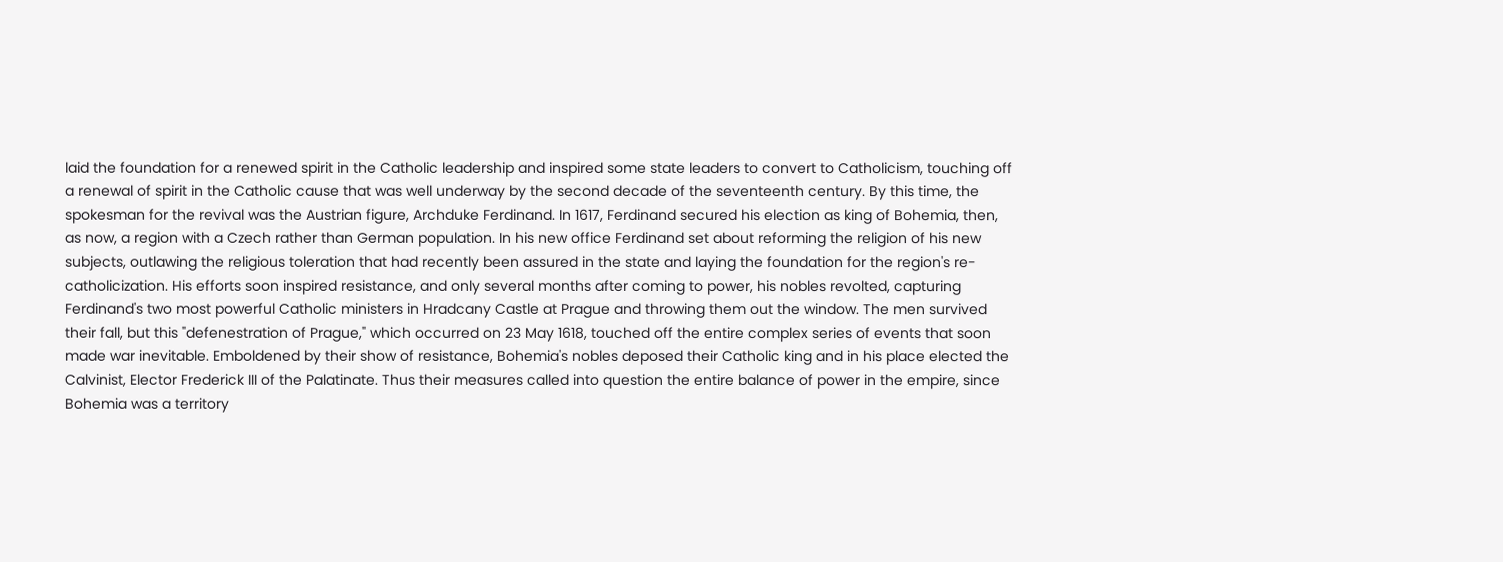laid the foundation for a renewed spirit in the Catholic leadership and inspired some state leaders to convert to Catholicism, touching off a renewal of spirit in the Catholic cause that was well underway by the second decade of the seventeenth century. By this time, the spokesman for the revival was the Austrian figure, Archduke Ferdinand. In 1617, Ferdinand secured his election as king of Bohemia, then, as now, a region with a Czech rather than German population. In his new office Ferdinand set about reforming the religion of his new subjects, outlawing the religious toleration that had recently been assured in the state and laying the foundation for the region's re-catholicization. His efforts soon inspired resistance, and only several months after coming to power, his nobles revolted, capturing Ferdinand's two most powerful Catholic ministers in Hradcany Castle at Prague and throwing them out the window. The men survived their fall, but this "defenestration of Prague," which occurred on 23 May 1618, touched off the entire complex series of events that soon made war inevitable. Emboldened by their show of resistance, Bohemia's nobles deposed their Catholic king and in his place elected the Calvinist, Elector Frederick III of the Palatinate. Thus their measures called into question the entire balance of power in the empire, since Bohemia was a territory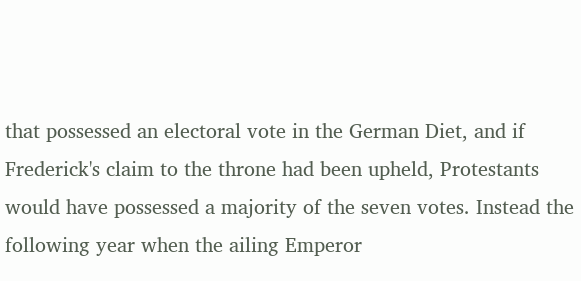that possessed an electoral vote in the German Diet, and if Frederick's claim to the throne had been upheld, Protestants would have possessed a majority of the seven votes. Instead the following year when the ailing Emperor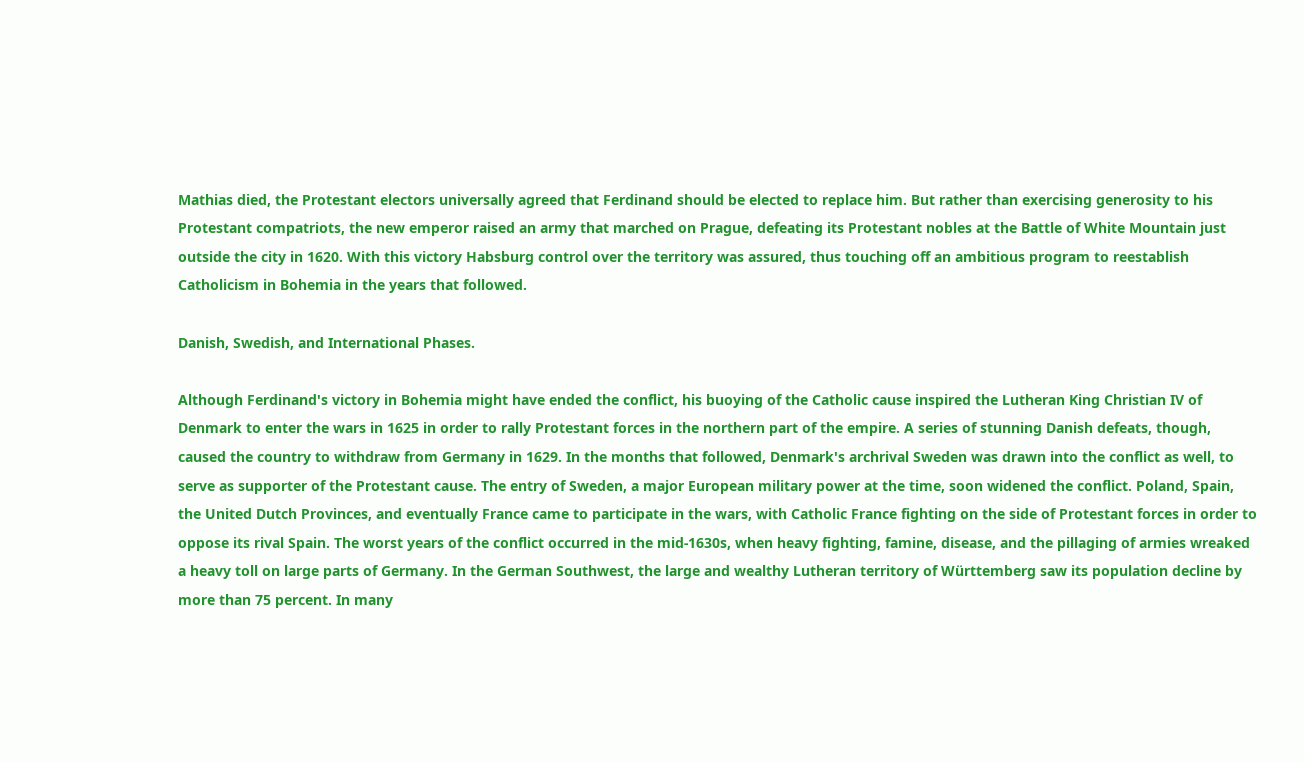Mathias died, the Protestant electors universally agreed that Ferdinand should be elected to replace him. But rather than exercising generosity to his Protestant compatriots, the new emperor raised an army that marched on Prague, defeating its Protestant nobles at the Battle of White Mountain just outside the city in 1620. With this victory Habsburg control over the territory was assured, thus touching off an ambitious program to reestablish Catholicism in Bohemia in the years that followed.

Danish, Swedish, and International Phases.

Although Ferdinand's victory in Bohemia might have ended the conflict, his buoying of the Catholic cause inspired the Lutheran King Christian IV of Denmark to enter the wars in 1625 in order to rally Protestant forces in the northern part of the empire. A series of stunning Danish defeats, though, caused the country to withdraw from Germany in 1629. In the months that followed, Denmark's archrival Sweden was drawn into the conflict as well, to serve as supporter of the Protestant cause. The entry of Sweden, a major European military power at the time, soon widened the conflict. Poland, Spain, the United Dutch Provinces, and eventually France came to participate in the wars, with Catholic France fighting on the side of Protestant forces in order to oppose its rival Spain. The worst years of the conflict occurred in the mid-1630s, when heavy fighting, famine, disease, and the pillaging of armies wreaked a heavy toll on large parts of Germany. In the German Southwest, the large and wealthy Lutheran territory of Württemberg saw its population decline by more than 75 percent. In many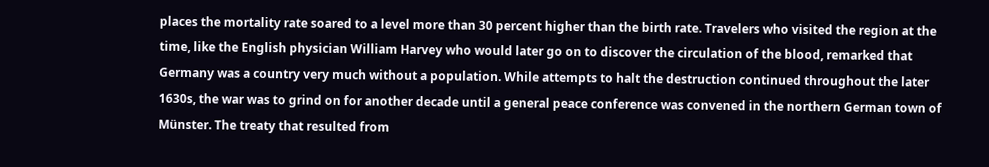places the mortality rate soared to a level more than 30 percent higher than the birth rate. Travelers who visited the region at the time, like the English physician William Harvey who would later go on to discover the circulation of the blood, remarked that Germany was a country very much without a population. While attempts to halt the destruction continued throughout the later 1630s, the war was to grind on for another decade until a general peace conference was convened in the northern German town of Münster. The treaty that resulted from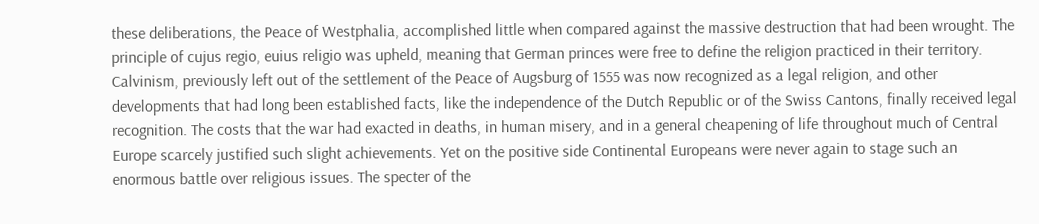these deliberations, the Peace of Westphalia, accomplished little when compared against the massive destruction that had been wrought. The principle of cujus regio, euius religio was upheld, meaning that German princes were free to define the religion practiced in their territory. Calvinism, previously left out of the settlement of the Peace of Augsburg of 1555 was now recognized as a legal religion, and other developments that had long been established facts, like the independence of the Dutch Republic or of the Swiss Cantons, finally received legal recognition. The costs that the war had exacted in deaths, in human misery, and in a general cheapening of life throughout much of Central Europe scarcely justified such slight achievements. Yet on the positive side Continental Europeans were never again to stage such an enormous battle over religious issues. The specter of the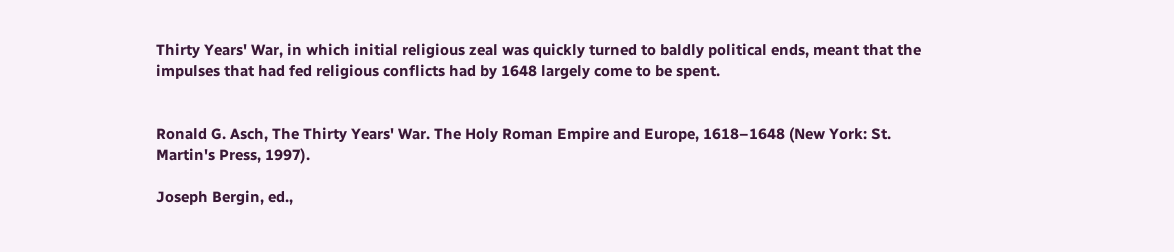Thirty Years' War, in which initial religious zeal was quickly turned to baldly political ends, meant that the impulses that had fed religious conflicts had by 1648 largely come to be spent.


Ronald G. Asch, The Thirty Years' War. The Holy Roman Empire and Europe, 1618–1648 (New York: St. Martin's Press, 1997).

Joseph Bergin, ed.,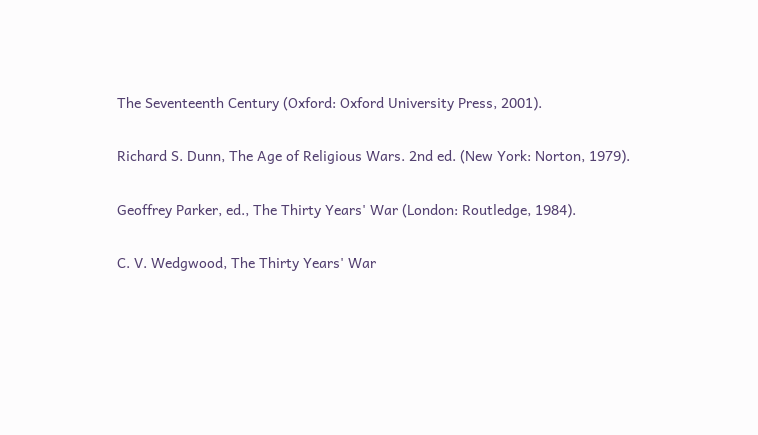The Seventeenth Century (Oxford: Oxford University Press, 2001).

Richard S. Dunn, The Age of Religious Wars. 2nd ed. (New York: Norton, 1979).

Geoffrey Parker, ed., The Thirty Years' War (London: Routledge, 1984).

C. V. Wedgwood, The Thirty Years' War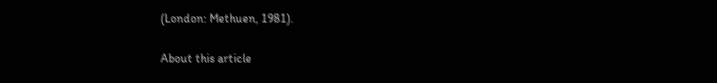(London: Methuen, 1981).

About this article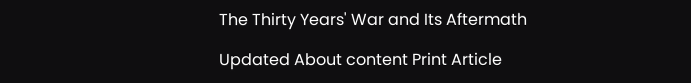The Thirty Years' War and Its Aftermath

Updated About content Print Article